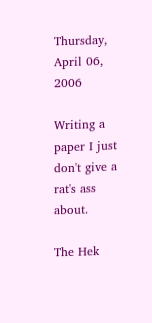Thursday, April 06, 2006

Writing a paper I just don't give a rat's ass about.

The Hek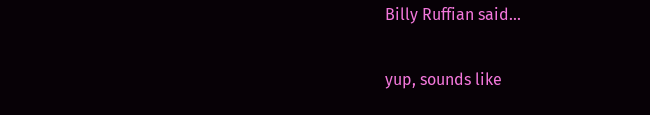Billy Ruffian said...

yup, sounds like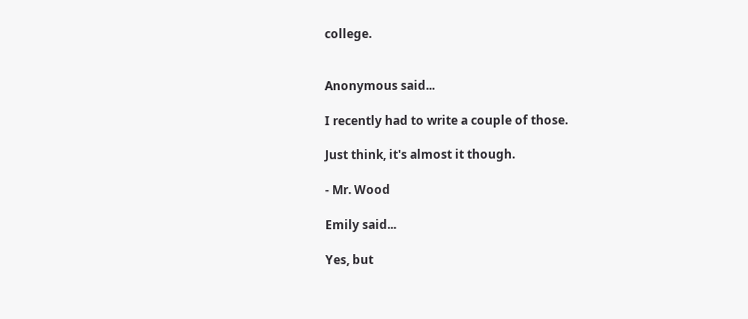college.


Anonymous said...

I recently had to write a couple of those.

Just think, it's almost it though.

- Mr. Wood

Emily said...

Yes, but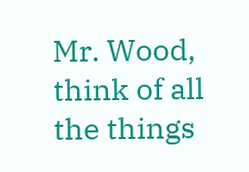Mr. Wood, think of all the things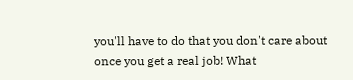you'll have to do that you don't care about once you get a real job! What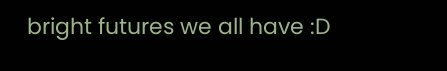bright futures we all have :D